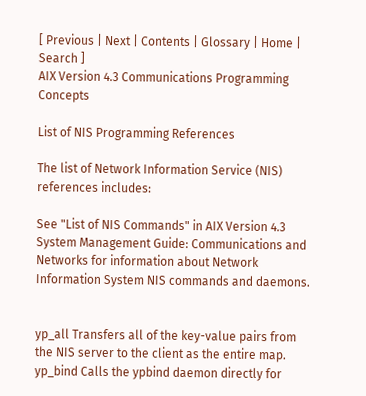[ Previous | Next | Contents | Glossary | Home | Search ]
AIX Version 4.3 Communications Programming Concepts

List of NIS Programming References

The list of Network Information Service (NIS) references includes:

See "List of NIS Commands" in AIX Version 4.3 System Management Guide: Communications and Networks for information about Network Information System NIS commands and daemons.


yp_all Transfers all of the key-value pairs from the NIS server to the client as the entire map.
yp_bind Calls the ypbind daemon directly for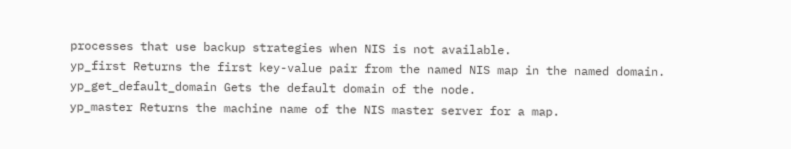processes that use backup strategies when NIS is not available.
yp_first Returns the first key-value pair from the named NIS map in the named domain.
yp_get_default_domain Gets the default domain of the node.
yp_master Returns the machine name of the NIS master server for a map.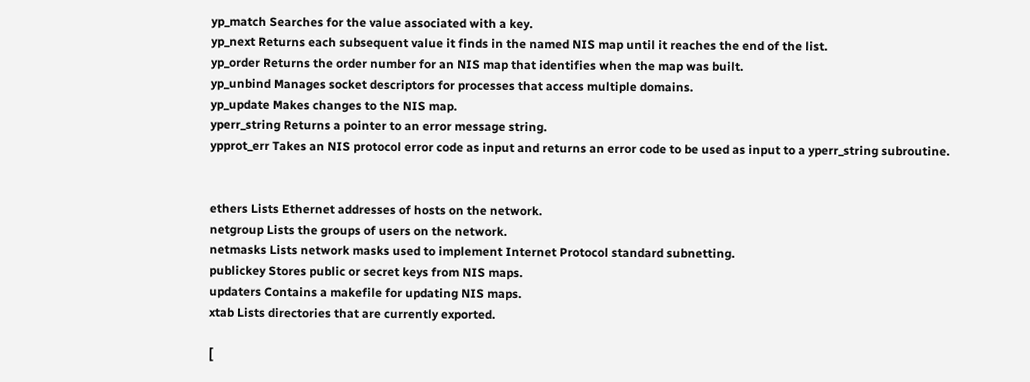yp_match Searches for the value associated with a key.
yp_next Returns each subsequent value it finds in the named NIS map until it reaches the end of the list.
yp_order Returns the order number for an NIS map that identifies when the map was built.
yp_unbind Manages socket descriptors for processes that access multiple domains.
yp_update Makes changes to the NIS map.
yperr_string Returns a pointer to an error message string.
ypprot_err Takes an NIS protocol error code as input and returns an error code to be used as input to a yperr_string subroutine.


ethers Lists Ethernet addresses of hosts on the network.
netgroup Lists the groups of users on the network.
netmasks Lists network masks used to implement Internet Protocol standard subnetting.
publickey Stores public or secret keys from NIS maps.
updaters Contains a makefile for updating NIS maps.
xtab Lists directories that are currently exported.

[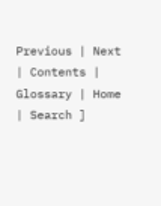Previous | Next | Contents | Glossary | Home | Search ]